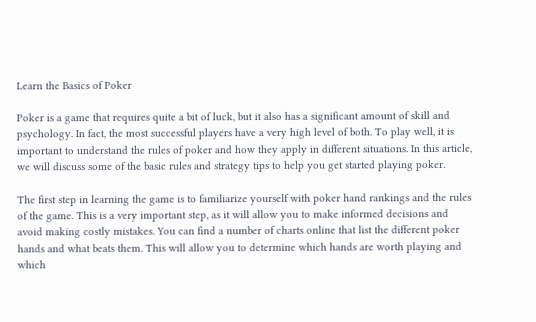Learn the Basics of Poker

Poker is a game that requires quite a bit of luck, but it also has a significant amount of skill and psychology. In fact, the most successful players have a very high level of both. To play well, it is important to understand the rules of poker and how they apply in different situations. In this article, we will discuss some of the basic rules and strategy tips to help you get started playing poker.

The first step in learning the game is to familiarize yourself with poker hand rankings and the rules of the game. This is a very important step, as it will allow you to make informed decisions and avoid making costly mistakes. You can find a number of charts online that list the different poker hands and what beats them. This will allow you to determine which hands are worth playing and which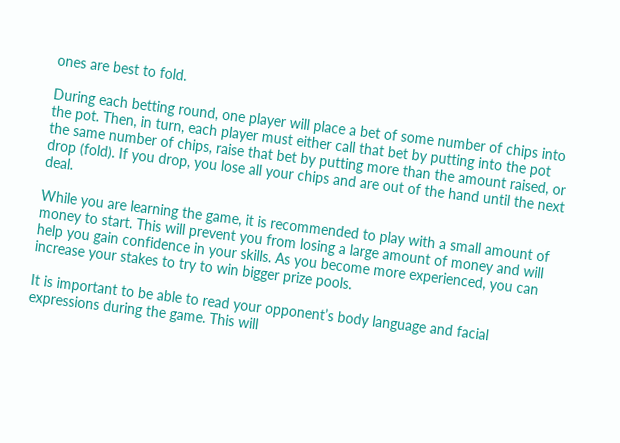ones are best to fold.

During each betting round, one player will place a bet of some number of chips into the pot. Then, in turn, each player must either call that bet by putting into the pot the same number of chips, raise that bet by putting more than the amount raised, or drop (fold). If you drop, you lose all your chips and are out of the hand until the next deal.

While you are learning the game, it is recommended to play with a small amount of money to start. This will prevent you from losing a large amount of money and will help you gain confidence in your skills. As you become more experienced, you can increase your stakes to try to win bigger prize pools.

It is important to be able to read your opponent’s body language and facial expressions during the game. This will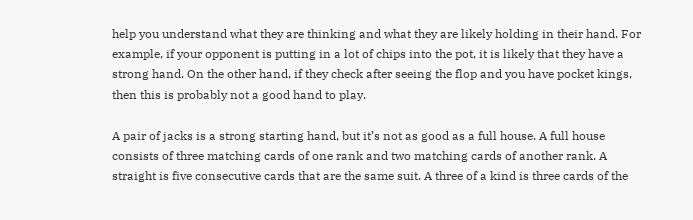help you understand what they are thinking and what they are likely holding in their hand. For example, if your opponent is putting in a lot of chips into the pot, it is likely that they have a strong hand. On the other hand, if they check after seeing the flop and you have pocket kings, then this is probably not a good hand to play.

A pair of jacks is a strong starting hand, but it’s not as good as a full house. A full house consists of three matching cards of one rank and two matching cards of another rank. A straight is five consecutive cards that are the same suit. A three of a kind is three cards of the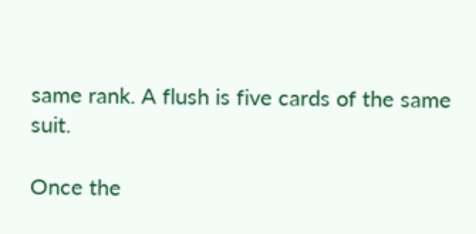same rank. A flush is five cards of the same suit.

Once the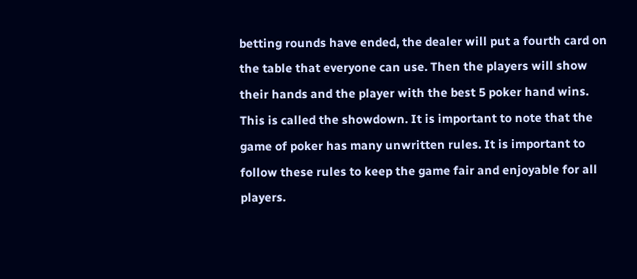betting rounds have ended, the dealer will put a fourth card on the table that everyone can use. Then the players will show their hands and the player with the best 5 poker hand wins. This is called the showdown. It is important to note that the game of poker has many unwritten rules. It is important to follow these rules to keep the game fair and enjoyable for all players.